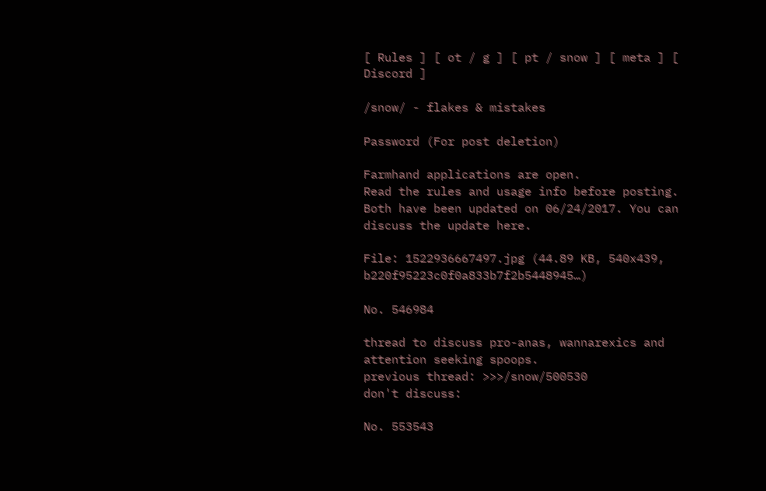[ Rules ] [ ot / g ] [ pt / snow ] [ meta ] [ Discord ]

/snow/ - flakes & mistakes

Password (For post deletion)

Farmhand applications are open.
Read the rules and usage info before posting.
Both have been updated on 06/24/2017. You can discuss the update here.

File: 1522936667497.jpg (44.89 KB, 540x439, b220f95223c0f0a833b7f2b5448945…)

No. 546984

thread to discuss pro-anas, wannarexics and attention seeking spoops.
previous thread: >>>/snow/500530
don't discuss:

No. 553543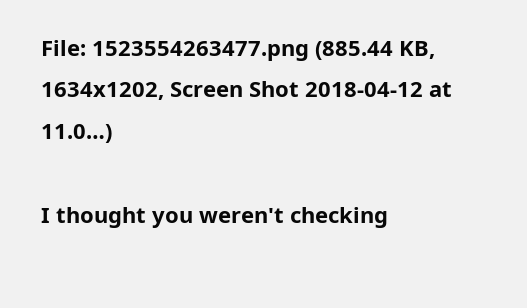File: 1523554263477.png (885.44 KB, 1634x1202, Screen Shot 2018-04-12 at 11.0…)

I thought you weren't checking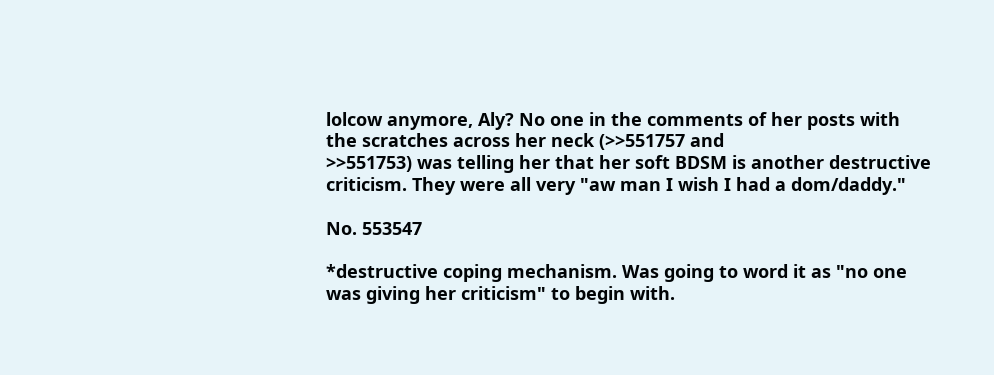lolcow anymore, Aly? No one in the comments of her posts with the scratches across her neck (>>551757 and
>>551753) was telling her that her soft BDSM is another destructive criticism. They were all very "aw man I wish I had a dom/daddy."

No. 553547

*destructive coping mechanism. Was going to word it as "no one was giving her criticism" to begin with.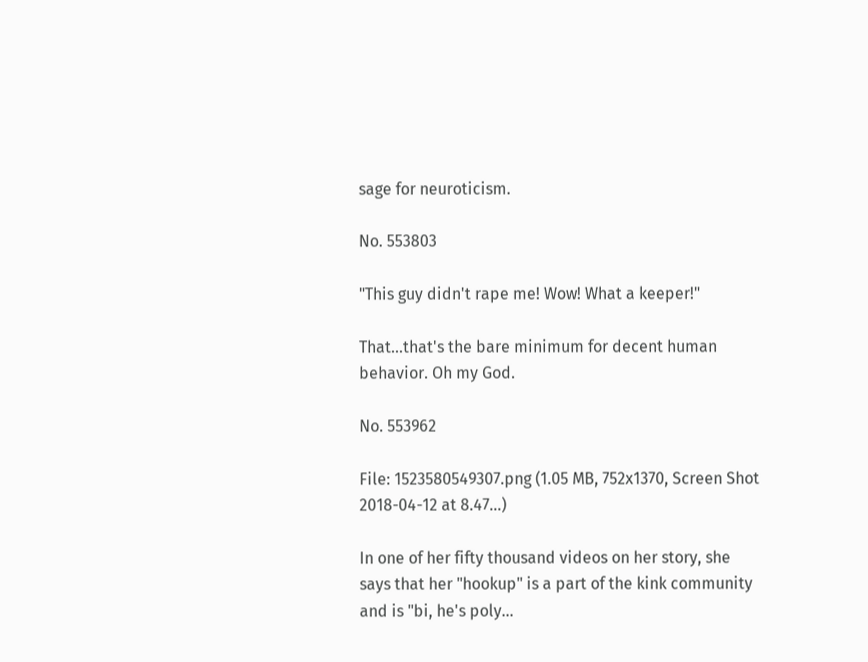sage for neuroticism.

No. 553803

"This guy didn't rape me! Wow! What a keeper!"

That…that's the bare minimum for decent human behavior. Oh my God.

No. 553962

File: 1523580549307.png (1.05 MB, 752x1370, Screen Shot 2018-04-12 at 8.47…)

In one of her fifty thousand videos on her story, she says that her "hookup" is a part of the kink community and is "bi, he's poly…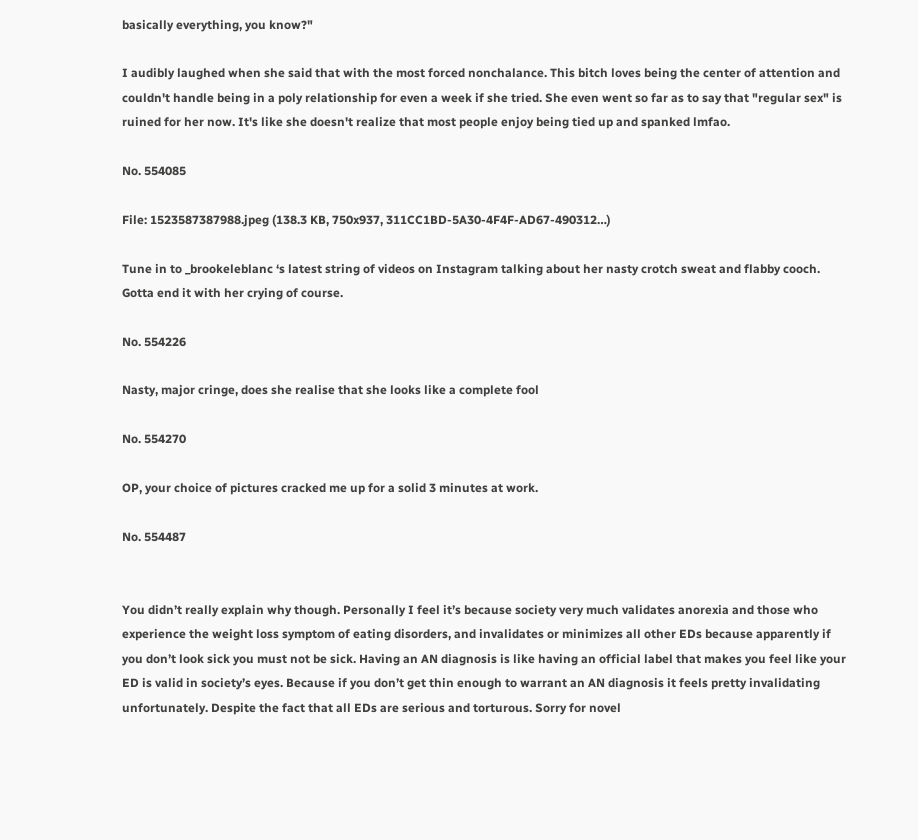basically everything, you know?"

I audibly laughed when she said that with the most forced nonchalance. This bitch loves being the center of attention and couldn't handle being in a poly relationship for even a week if she tried. She even went so far as to say that "regular sex" is ruined for her now. It's like she doesn't realize that most people enjoy being tied up and spanked lmfao.

No. 554085

File: 1523587387988.jpeg (138.3 KB, 750x937, 311CC1BD-5A30-4F4F-AD67-490312…)

Tune in to _brookeleblanc ‘s latest string of videos on Instagram talking about her nasty crotch sweat and flabby cooch. Gotta end it with her crying of course.

No. 554226

Nasty, major cringe, does she realise that she looks like a complete fool

No. 554270

OP, your choice of pictures cracked me up for a solid 3 minutes at work.

No. 554487


You didn’t really explain why though. Personally I feel it’s because society very much validates anorexia and those who experience the weight loss symptom of eating disorders, and invalidates or minimizes all other EDs because apparently if you don’t look sick you must not be sick. Having an AN diagnosis is like having an official label that makes you feel like your ED is valid in society’s eyes. Because if you don’t get thin enough to warrant an AN diagnosis it feels pretty invalidating unfortunately. Despite the fact that all EDs are serious and torturous. Sorry for novel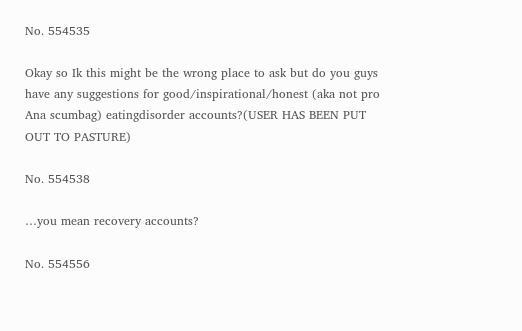No. 554535

Okay so Ik this might be the wrong place to ask but do you guys have any suggestions for good/inspirational/honest (aka not pro Ana scumbag) eatingdisorder accounts?(USER HAS BEEN PUT OUT TO PASTURE)

No. 554538

…you mean recovery accounts?

No. 554556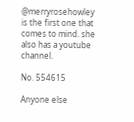@merryrosehowley is the first one that comes to mind. she also has a youtube channel.

No. 554615

Anyone else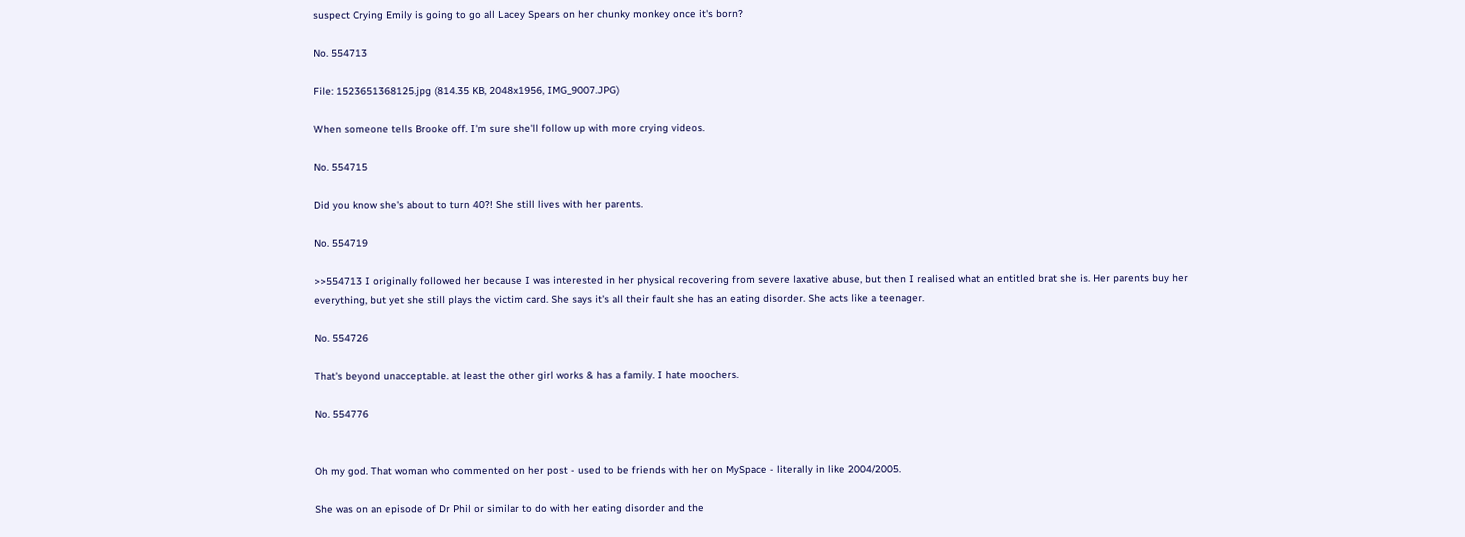suspect Crying Emily is going to go all Lacey Spears on her chunky monkey once it's born?

No. 554713

File: 1523651368125.jpg (814.35 KB, 2048x1956, IMG_9007.JPG)

When someone tells Brooke off. I'm sure she'll follow up with more crying videos.

No. 554715

Did you know she's about to turn 40?! She still lives with her parents.

No. 554719

>>554713 I originally followed her because I was interested in her physical recovering from severe laxative abuse, but then I realised what an entitled brat she is. Her parents buy her everything, but yet she still plays the victim card. She says it's all their fault she has an eating disorder. She acts like a teenager.

No. 554726

That's beyond unacceptable. at least the other girl works & has a family. I hate moochers.

No. 554776


Oh my god. That woman who commented on her post - used to be friends with her on MySpace - literally in like 2004/2005.

She was on an episode of Dr Phil or similar to do with her eating disorder and the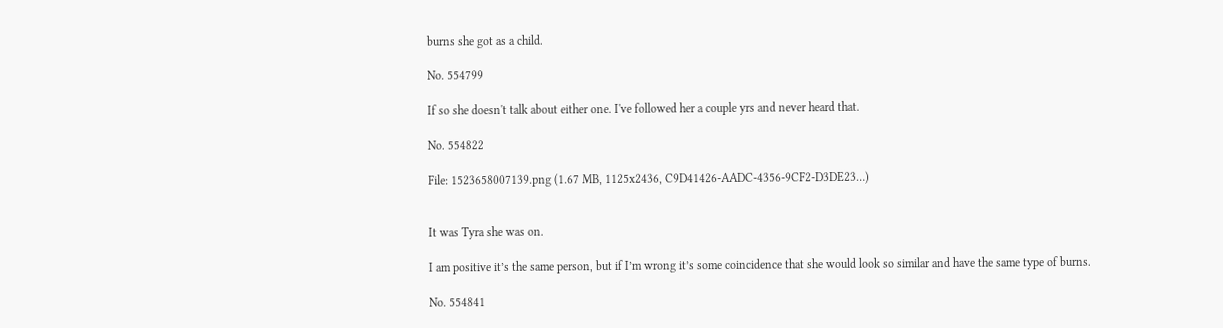burns she got as a child.

No. 554799

If so she doesn't talk about either one. I've followed her a couple yrs and never heard that.

No. 554822

File: 1523658007139.png (1.67 MB, 1125x2436, C9D41426-AADC-4356-9CF2-D3DE23…)


It was Tyra she was on.

I am positive it’s the same person, but if I’m wrong it’s some coincidence that she would look so similar and have the same type of burns.

No. 554841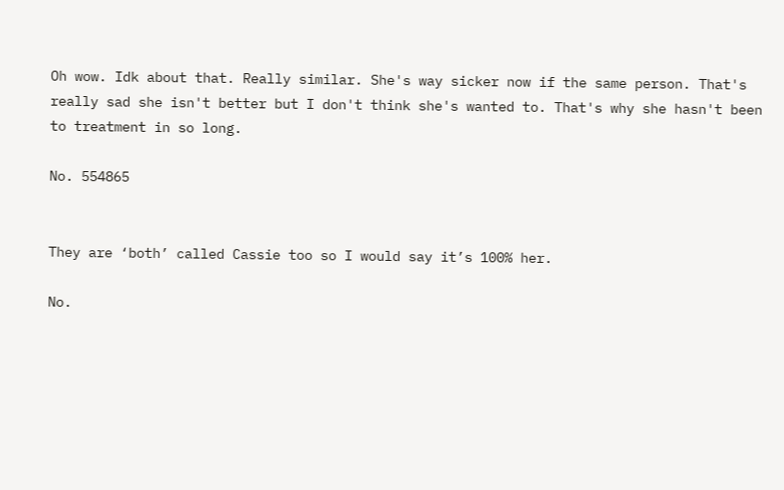Oh wow. Idk about that. Really similar. She's way sicker now if the same person. That's really sad she isn't better but I don't think she's wanted to. That's why she hasn't been to treatment in so long.

No. 554865


They are ‘both’ called Cassie too so I would say it’s 100% her.

No.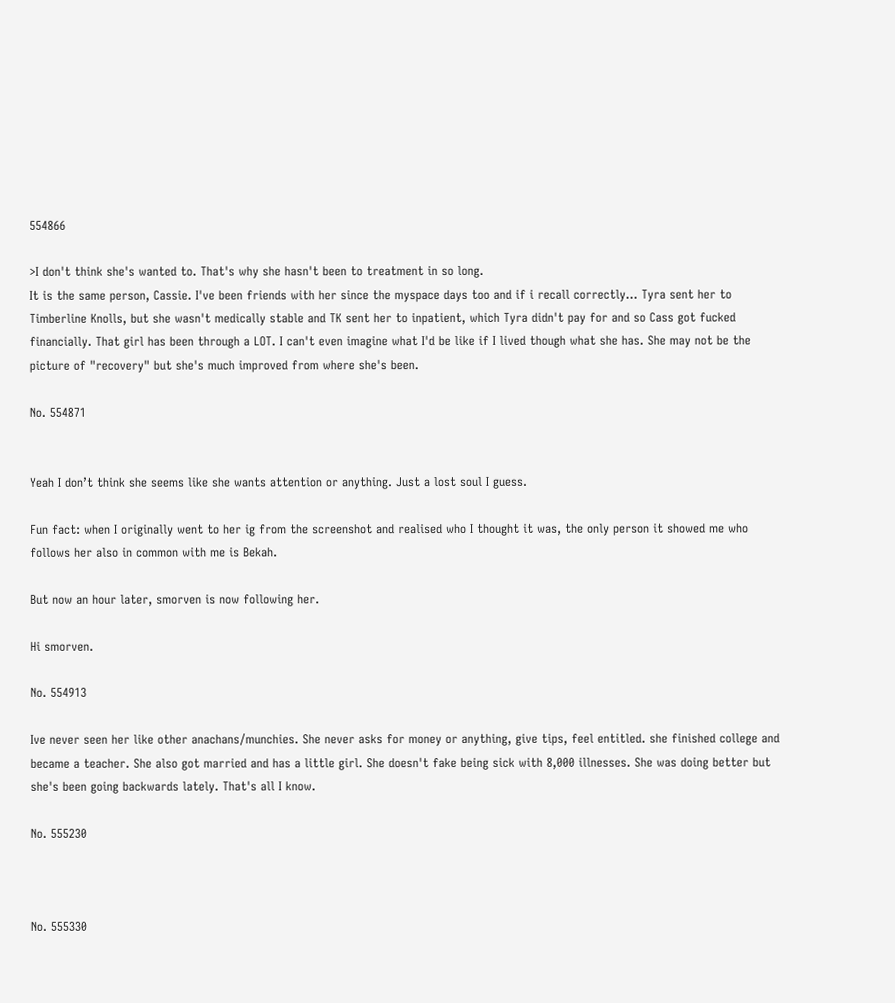554866

>I don't think she's wanted to. That's why she hasn't been to treatment in so long.
It is the same person, Cassie. I've been friends with her since the myspace days too and if i recall correctly… Tyra sent her to Timberline Knolls, but she wasn't medically stable and TK sent her to inpatient, which Tyra didn't pay for and so Cass got fucked financially. That girl has been through a LOT. I can't even imagine what I'd be like if I lived though what she has. She may not be the picture of "recovery" but she's much improved from where she's been.

No. 554871


Yeah I don’t think she seems like she wants attention or anything. Just a lost soul I guess.

Fun fact: when I originally went to her ig from the screenshot and realised who I thought it was, the only person it showed me who follows her also in common with me is Bekah.

But now an hour later, smorven is now following her.

Hi smorven.

No. 554913

Ive never seen her like other anachans/munchies. She never asks for money or anything, give tips, feel entitled. she finished college and became a teacher. She also got married and has a little girl. She doesn't fake being sick with 8,000 illnesses. She was doing better but she's been going backwards lately. That's all I know.

No. 555230



No. 555330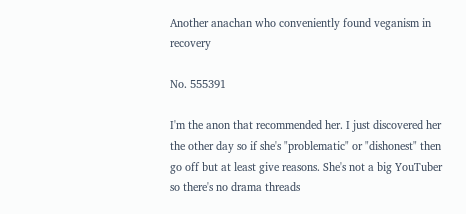Another anachan who conveniently found veganism in recovery

No. 555391

I'm the anon that recommended her. I just discovered her the other day so if she's "problematic" or "dishonest" then go off but at least give reasons. She's not a big YouTuber so there's no drama threads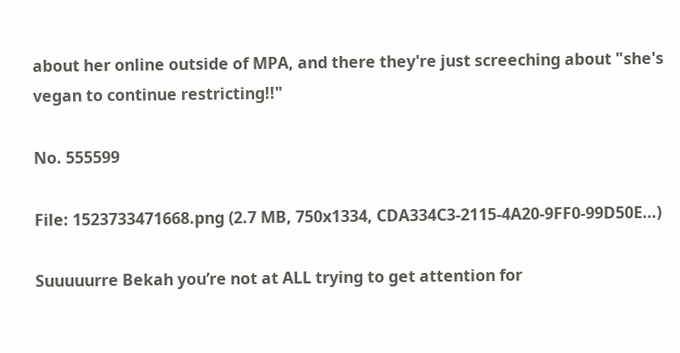about her online outside of MPA, and there they're just screeching about "she's vegan to continue restricting!!"

No. 555599

File: 1523733471668.png (2.7 MB, 750x1334, CDA334C3-2115-4A20-9FF0-99D50E…)

Suuuuurre Bekah you’re not at ALL trying to get attention for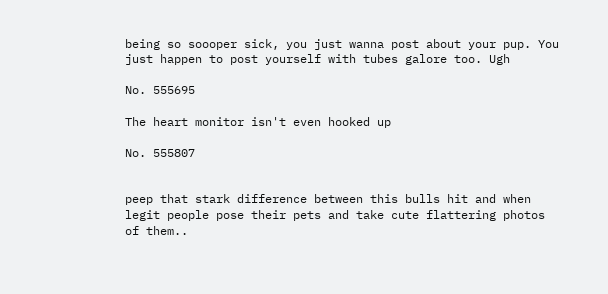being so soooper sick, you just wanna post about your pup. You just happen to post yourself with tubes galore too. Ugh

No. 555695

The heart monitor isn't even hooked up

No. 555807


peep that stark difference between this bulls hit and when legit people pose their pets and take cute flattering photos of them..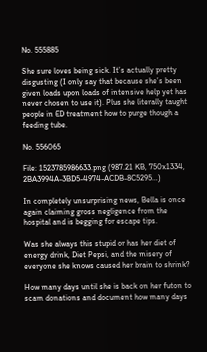No. 555885

She sure loves being sick. It’s actually pretty disgusting (I only say that because she’s been given loads upon loads of intensive help yet has never chosen to use it). Plus she literally taught people in ED treatment how to purge though a feeding tube.

No. 556065

File: 1523785986633.png (987.21 KB, 750x1334, 2BA3994A-3BD5-4974-ACDB-8C5295…)

In completely unsurprising news, Bella is once again claiming gross negligence from the hospital and is begging for escape tips.

Was she always this stupid or has her diet of energy drink, Diet Pepsi, and the misery of everyone she knows caused her brain to shrink?

How many days until she is back on her futon to scam donations and document how many days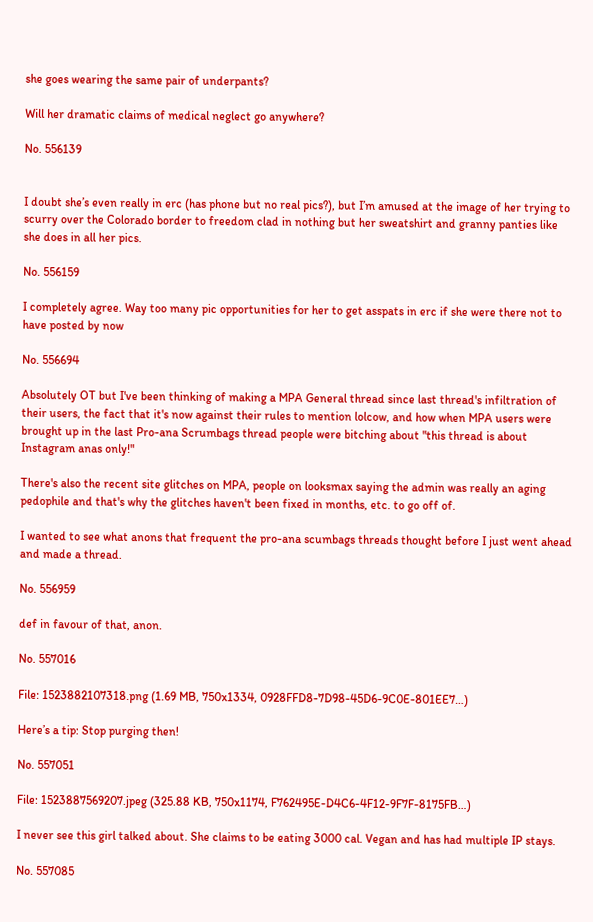she goes wearing the same pair of underpants?

Will her dramatic claims of medical neglect go anywhere?

No. 556139


I doubt she’s even really in erc (has phone but no real pics?), but I’m amused at the image of her trying to scurry over the Colorado border to freedom clad in nothing but her sweatshirt and granny panties like she does in all her pics.

No. 556159

I completely agree. Way too many pic opportunities for her to get asspats in erc if she were there not to have posted by now

No. 556694

Absolutely OT but I've been thinking of making a MPA General thread since last thread's infiltration of their users, the fact that it's now against their rules to mention lolcow, and how when MPA users were brought up in the last Pro-ana Scrumbags thread people were bitching about "this thread is about Instagram anas only!"

There's also the recent site glitches on MPA, people on looksmax saying the admin was really an aging pedophile and that's why the glitches haven't been fixed in months, etc. to go off of.

I wanted to see what anons that frequent the pro-ana scumbags threads thought before I just went ahead and made a thread.

No. 556959

def in favour of that, anon.

No. 557016

File: 1523882107318.png (1.69 MB, 750x1334, 0928FFD8-7D98-45D6-9C0E-801EE7…)

Here’s a tip: Stop purging then!

No. 557051

File: 1523887569207.jpeg (325.88 KB, 750x1174, F762495E-D4C6-4F12-9F7F-8175FB…)

I never see this girl talked about. She claims to be eating 3000 cal. Vegan and has had multiple IP stays.

No. 557085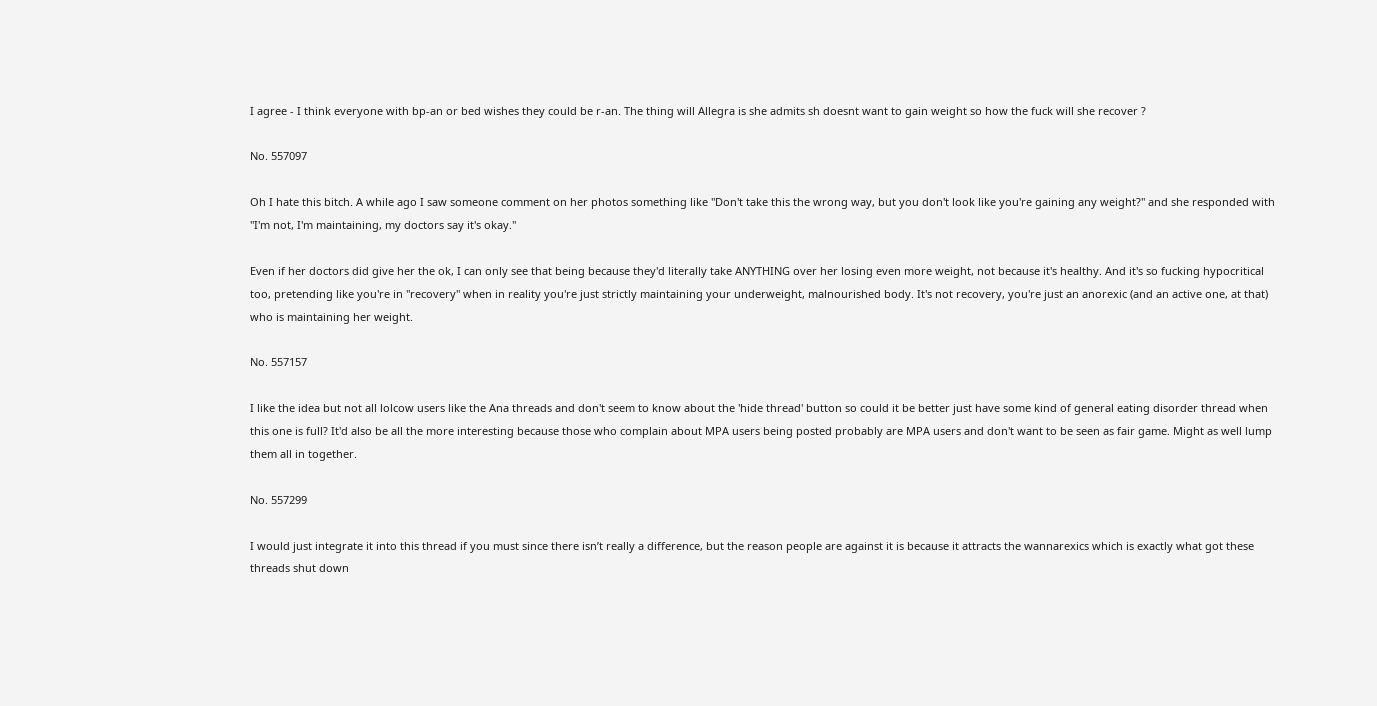I agree - I think everyone with bp-an or bed wishes they could be r-an. The thing will Allegra is she admits sh doesnt want to gain weight so how the fuck will she recover ?

No. 557097

Oh I hate this bitch. A while ago I saw someone comment on her photos something like "Don't take this the wrong way, but you don't look like you're gaining any weight?" and she responded with "I'm not, I'm maintaining, my doctors say it's okay."

Even if her doctors did give her the ok, I can only see that being because they'd literally take ANYTHING over her losing even more weight, not because it's healthy. And it's so fucking hypocritical too, pretending like you're in "recovery" when in reality you're just strictly maintaining your underweight, malnourished body. It's not recovery, you're just an anorexic (and an active one, at that) who is maintaining her weight.

No. 557157

I like the idea but not all lolcow users like the Ana threads and don't seem to know about the 'hide thread' button so could it be better just have some kind of general eating disorder thread when this one is full? It'd also be all the more interesting because those who complain about MPA users being posted probably are MPA users and don't want to be seen as fair game. Might as well lump them all in together.

No. 557299

I would just integrate it into this thread if you must since there isn’t really a difference, but the reason people are against it is because it attracts the wannarexics which is exactly what got these threads shut down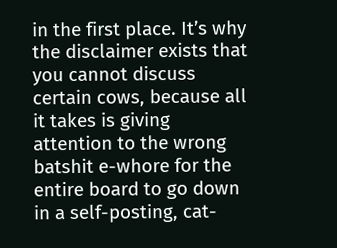in the first place. It’s why the disclaimer exists that you cannot discuss certain cows, because all it takes is giving attention to the wrong batshit e-whore for the entire board to go down in a self-posting, cat-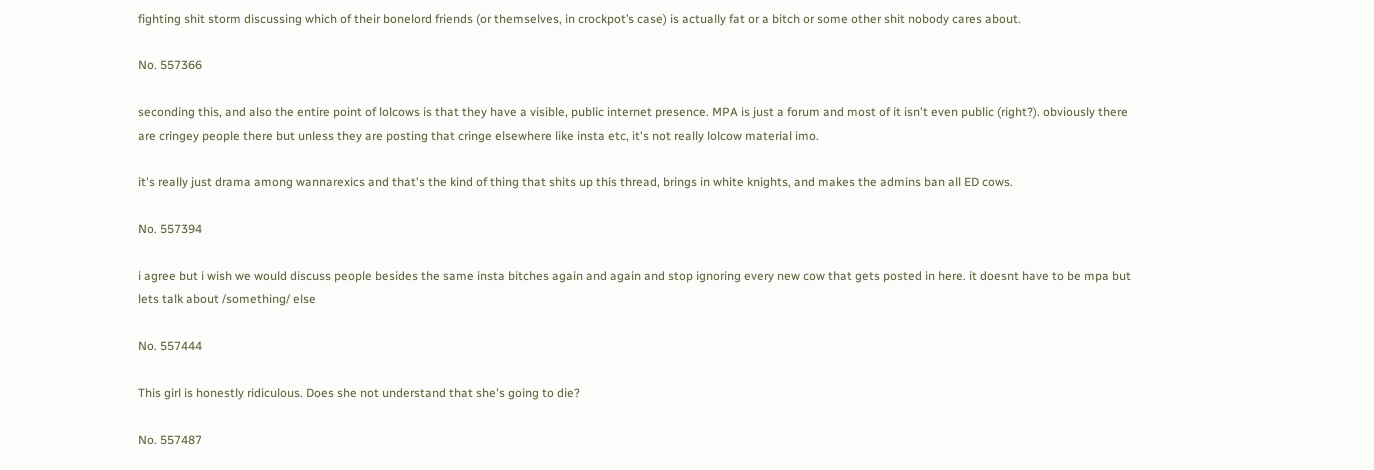fighting shit storm discussing which of their bonelord friends (or themselves, in crockpot’s case) is actually fat or a bitch or some other shit nobody cares about.

No. 557366

seconding this, and also the entire point of lolcows is that they have a visible, public internet presence. MPA is just a forum and most of it isn't even public (right?). obviously there are cringey people there but unless they are posting that cringe elsewhere like insta etc, it's not really lolcow material imo.

it's really just drama among wannarexics and that's the kind of thing that shits up this thread, brings in white knights, and makes the admins ban all ED cows.

No. 557394

i agree but i wish we would discuss people besides the same insta bitches again and again and stop ignoring every new cow that gets posted in here. it doesnt have to be mpa but lets talk about /something/ else

No. 557444

This girl is honestly ridiculous. Does she not understand that she's going to die?

No. 557487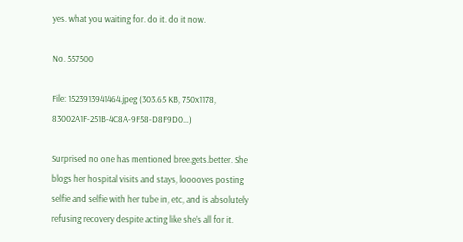yes. what you waiting for. do it. do it now.

No. 557500

File: 1523913941464.jpeg (303.65 KB, 750x1178, 83002A1F-251B-4C8A-9F58-D8F9D0…)

Surprised no one has mentioned bree.gets.better. She blogs her hospital visits and stays, looooves posting selfie and selfie with her tube in, etc, and is absolutely refusing recovery despite acting like she’s all for it.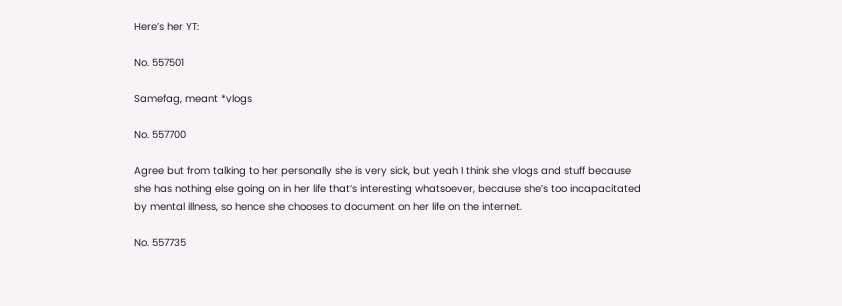Here’s her YT:

No. 557501

Samefag, meant *vlogs

No. 557700

Agree but from talking to her personally she is very sick, but yeah I think she vlogs and stuff because she has nothing else going on in her life that’s interesting whatsoever, because she’s too incapacitated by mental illness, so hence she chooses to document on her life on the internet.

No. 557735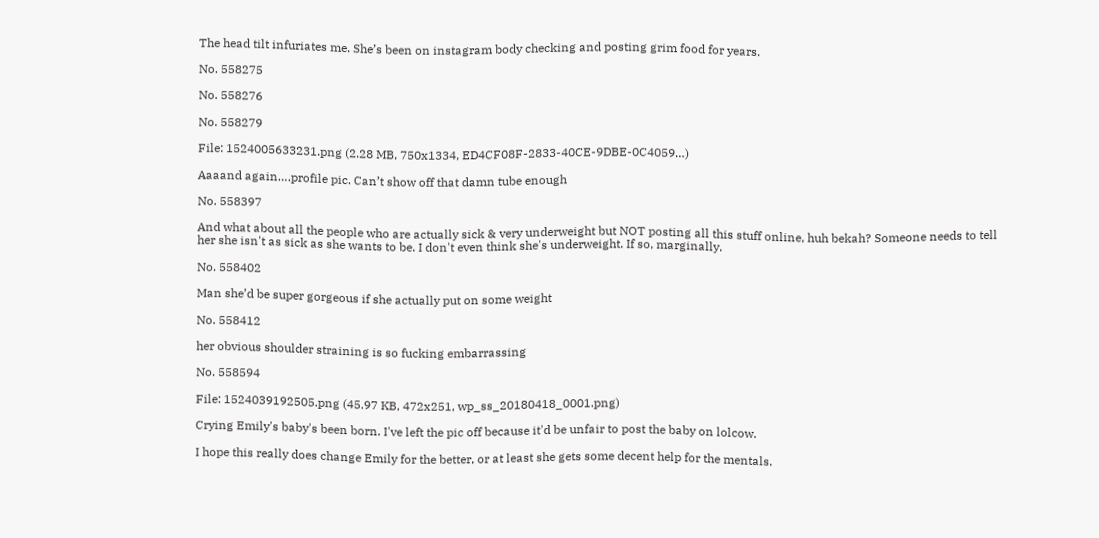The head tilt infuriates me. She’s been on instagram body checking and posting grim food for years.

No. 558275

No. 558276

No. 558279

File: 1524005633231.png (2.28 MB, 750x1334, ED4CF08F-2833-40CE-9DBE-0C4059…)

Aaaand again….profile pic. Can’t show off that damn tube enough

No. 558397

And what about all the people who are actually sick & very underweight but NOT posting all this stuff online, huh bekah? Someone needs to tell her she isn't as sick as she wants to be. I don't even think she's underweight. If so, marginally.

No. 558402

Man she’d be super gorgeous if she actually put on some weight

No. 558412

her obvious shoulder straining is so fucking embarrassing

No. 558594

File: 1524039192505.png (45.97 KB, 472x251, wp_ss_20180418_0001.png)

Crying Emily's baby's been born. I've left the pic off because it'd be unfair to post the baby on lolcow.

I hope this really does change Emily for the better, or at least she gets some decent help for the mentals.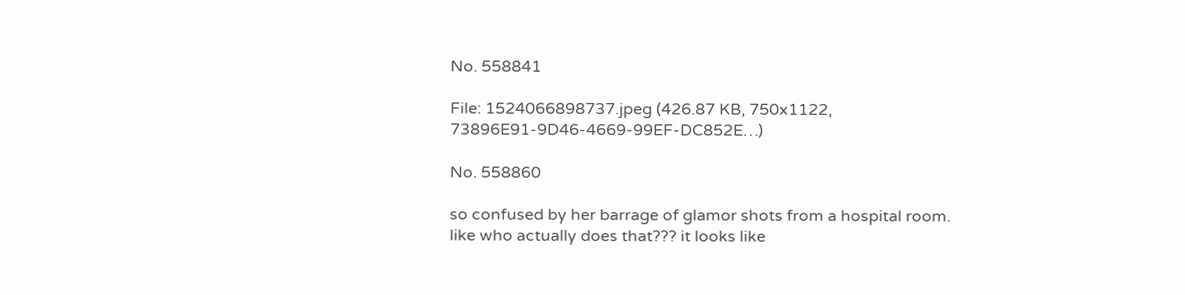No. 558841

File: 1524066898737.jpeg (426.87 KB, 750x1122, 73896E91-9D46-4669-99EF-DC852E…)

No. 558860

so confused by her barrage of glamor shots from a hospital room. like who actually does that??? it looks like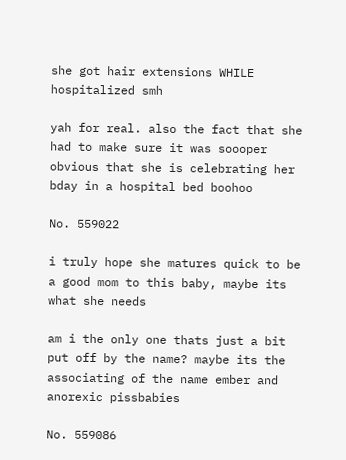she got hair extensions WHILE hospitalized smh

yah for real. also the fact that she had to make sure it was soooper obvious that she is celebrating her bday in a hospital bed boohoo

No. 559022

i truly hope she matures quick to be a good mom to this baby, maybe its what she needs

am i the only one thats just a bit put off by the name? maybe its the associating of the name ember and anorexic pissbabies

No. 559086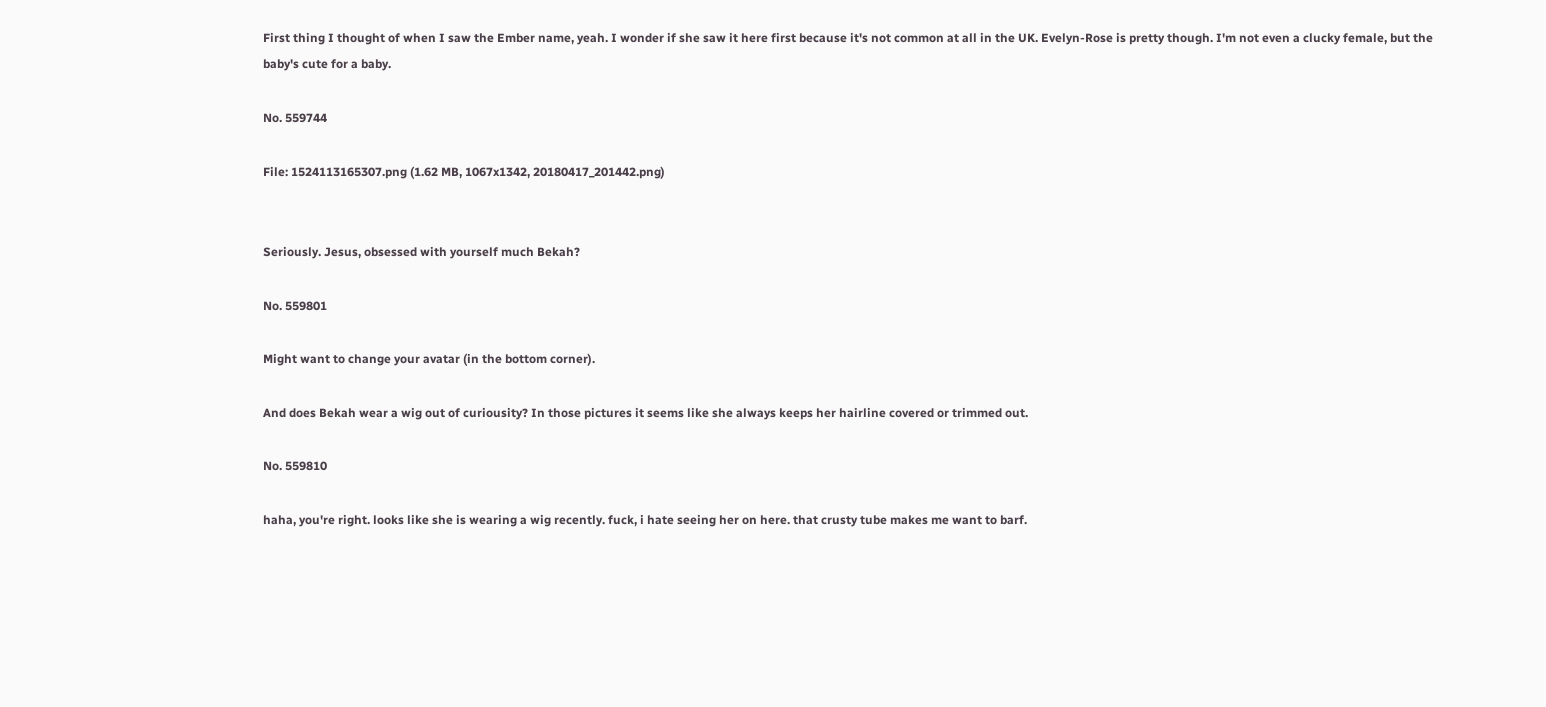First thing I thought of when I saw the Ember name, yeah. I wonder if she saw it here first because it's not common at all in the UK. Evelyn-Rose is pretty though. I'm not even a clucky female, but the baby's cute for a baby.

No. 559744

File: 1524113165307.png (1.62 MB, 1067x1342, 20180417_201442.png)


Seriously. Jesus, obsessed with yourself much Bekah?

No. 559801

Might want to change your avatar (in the bottom corner).

And does Bekah wear a wig out of curiousity? In those pictures it seems like she always keeps her hairline covered or trimmed out.

No. 559810

haha, you're right. looks like she is wearing a wig recently. fuck, i hate seeing her on here. that crusty tube makes me want to barf.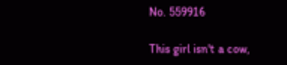No. 559916

This girl isn't a cow,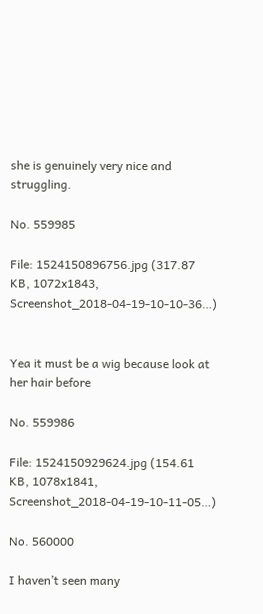she is genuinely very nice and struggling.

No. 559985

File: 1524150896756.jpg (317.87 KB, 1072x1843, Screenshot_2018-04-19-10-10-36…)


Yea it must be a wig because look at her hair before

No. 559986

File: 1524150929624.jpg (154.61 KB, 1078x1841, Screenshot_2018-04-19-10-11-05…)

No. 560000

I haven’t seen many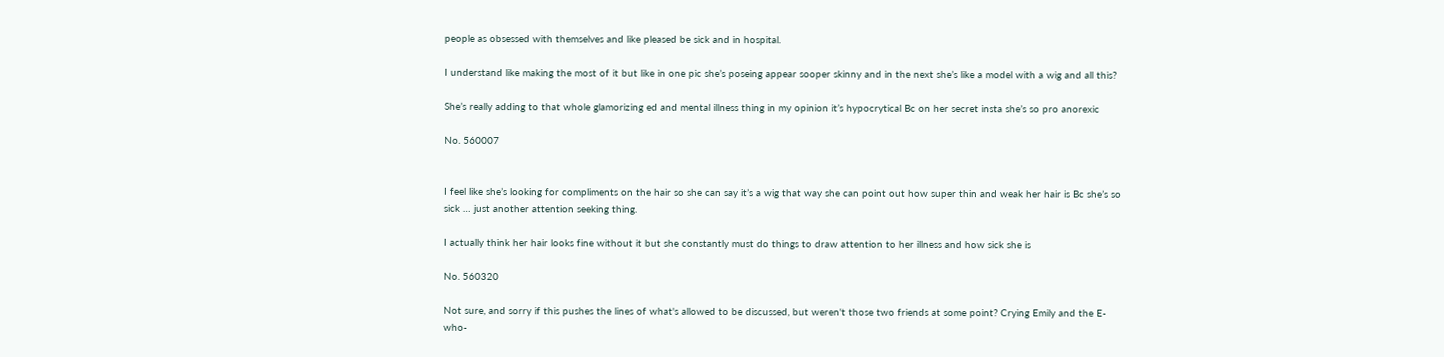people as obsessed with themselves and like pleased be sick and in hospital.

I understand like making the most of it but like in one pic she’s poseing appear sooper skinny and in the next she’s like a model with a wig and all this?

She’s really adding to that whole glamorizing ed and mental illness thing in my opinion it’s hypocrytical Bc on her secret insta she’s so pro anorexic

No. 560007


I feel like she’s looking for compliments on the hair so she can say it’s a wig that way she can point out how super thin and weak her hair is Bc she’s so sick … just another attention seeking thing.

I actually think her hair looks fine without it but she constantly must do things to draw attention to her illness and how sick she is

No. 560320

Not sure, and sorry if this pushes the lines of what's allowed to be discussed, but weren't those two friends at some point? Crying Emily and the E-who-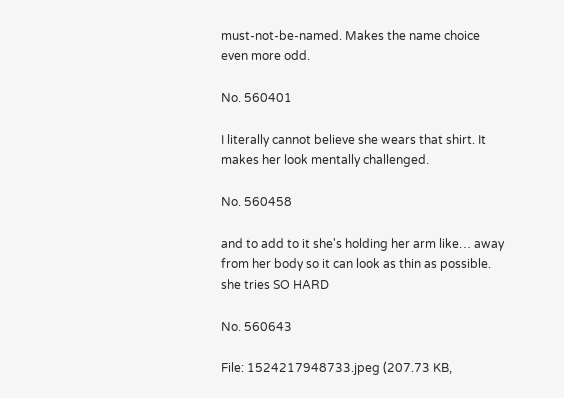must-not-be-named. Makes the name choice even more odd.

No. 560401

I literally cannot believe she wears that shirt. It makes her look mentally challenged.

No. 560458

and to add to it she's holding her arm like… away from her body so it can look as thin as possible. she tries SO HARD

No. 560643

File: 1524217948733.jpeg (207.73 KB,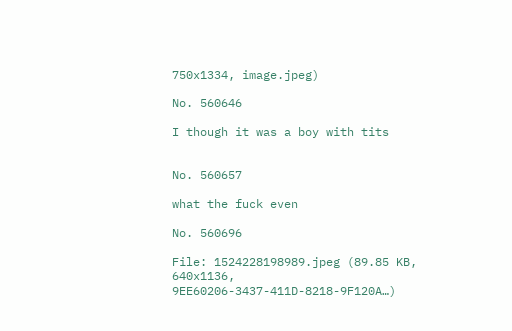750x1334, image.jpeg)

No. 560646

I though it was a boy with tits


No. 560657

what the fuck even

No. 560696

File: 1524228198989.jpeg (89.85 KB, 640x1136, 9EE60206-3437-411D-8218-9F120A…)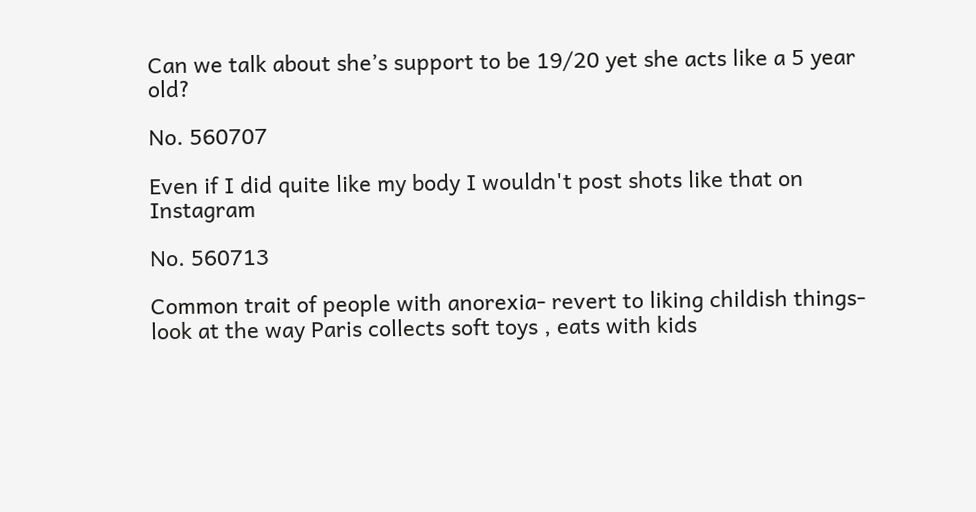Can we talk about she’s support to be 19/20 yet she acts like a 5 year old?

No. 560707

Even if I did quite like my body I wouldn't post shots like that on Instagram

No. 560713

Common trait of people with anorexia- revert to liking childish things- look at the way Paris collects soft toys , eats with kids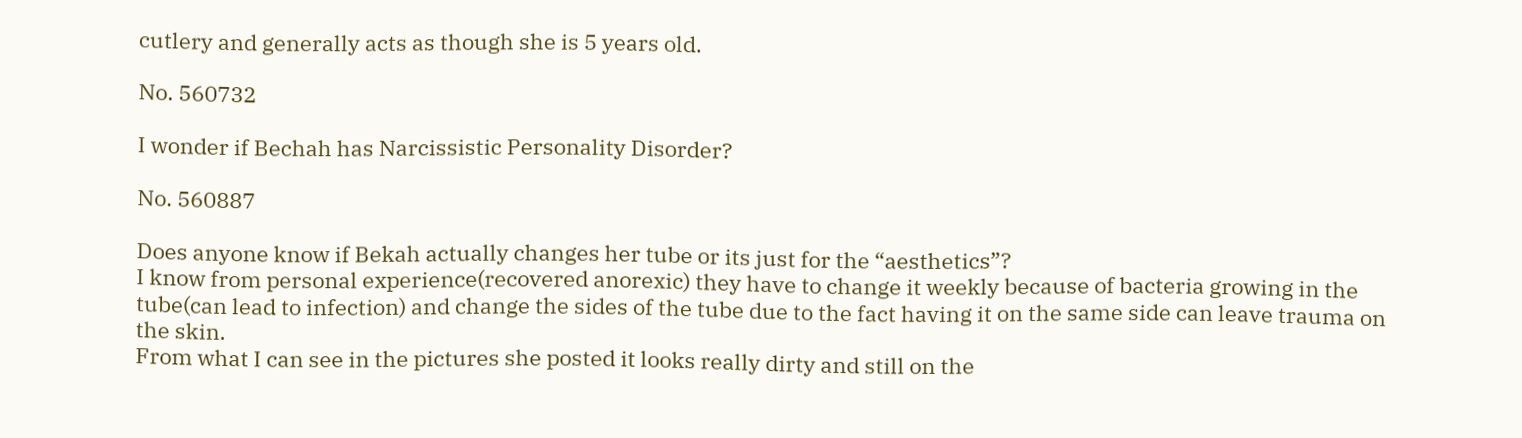cutlery and generally acts as though she is 5 years old.

No. 560732

I wonder if Bechah has Narcissistic Personality Disorder?

No. 560887

Does anyone know if Bekah actually changes her tube or its just for the “aesthetics”?
I know from personal experience(recovered anorexic) they have to change it weekly because of bacteria growing in the tube(can lead to infection) and change the sides of the tube due to the fact having it on the same side can leave trauma on the skin.
From what I can see in the pictures she posted it looks really dirty and still on the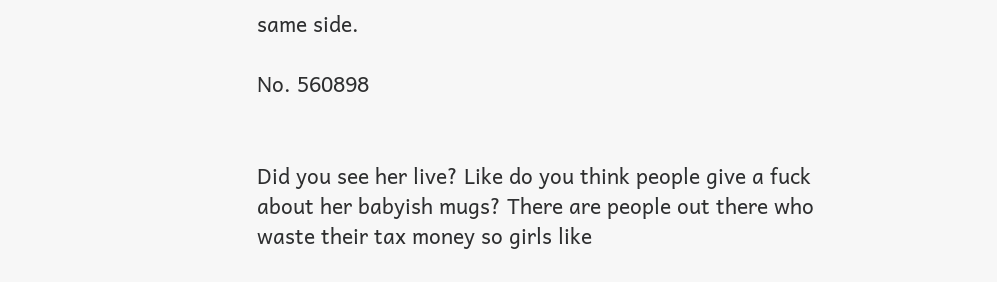same side.

No. 560898


Did you see her live? Like do you think people give a fuck about her babyish mugs? There are people out there who waste their tax money so girls like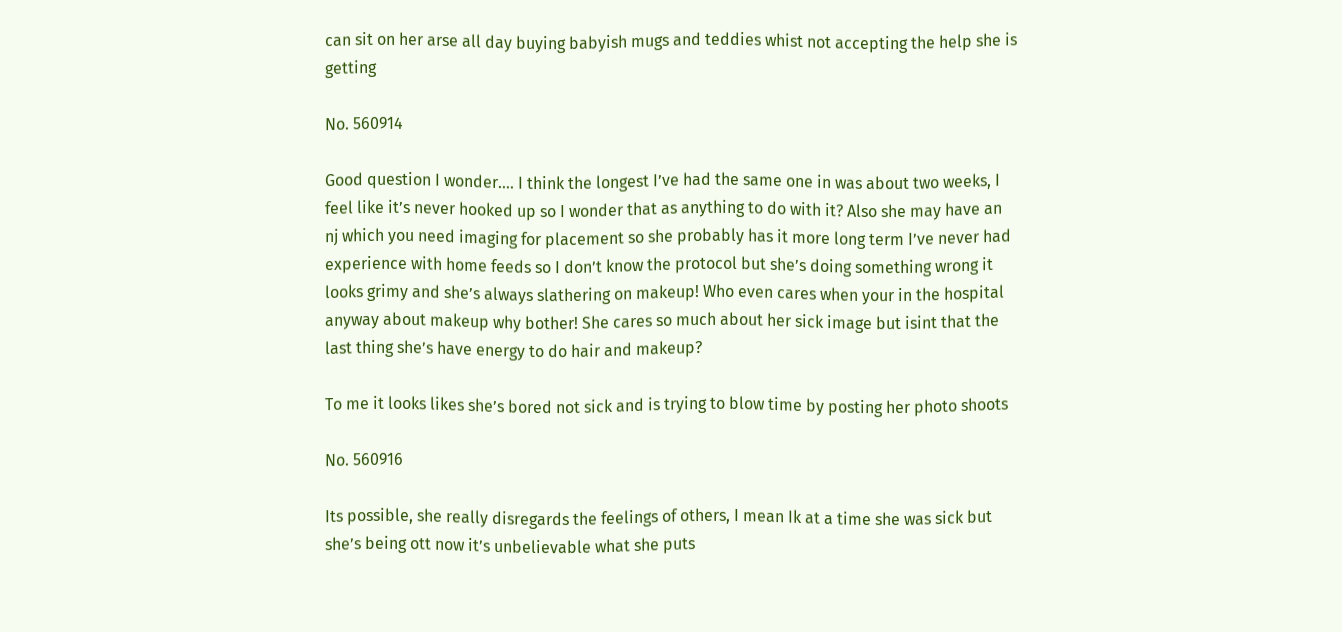can sit on her arse all day buying babyish mugs and teddies whist not accepting the help she is getting

No. 560914

Good question I wonder…. I think the longest I’ve had the same one in was about two weeks, I feel like it’s never hooked up so I wonder that as anything to do with it? Also she may have an nj which you need imaging for placement so she probably has it more long term I’ve never had experience with home feeds so I don’t know the protocol but she’s doing something wrong it looks grimy and she’s always slathering on makeup! Who even cares when your in the hospital anyway about makeup why bother! She cares so much about her sick image but isint that the last thing she’s have energy to do hair and makeup?

To me it looks likes she’s bored not sick and is trying to blow time by posting her photo shoots

No. 560916

Its possible, she really disregards the feelings of others, I mean Ik at a time she was sick but she’s being ott now it’s unbelievable what she puts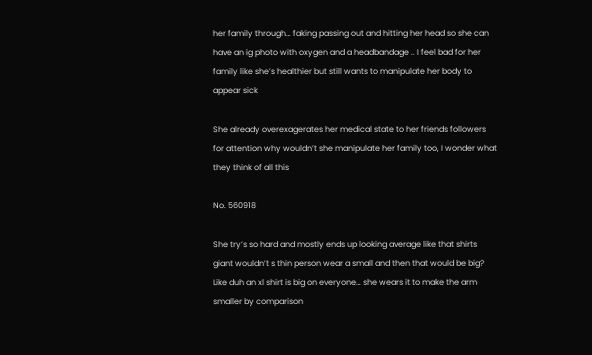her family through… faking passing out and hitting her head so she can have an ig photo with oxygen and a headbandage .. I feel bad for her family like she’s healthier but still wants to manipulate her body to appear sick

She already overexagerates her medical state to her friends followers for attention why wouldn’t she manipulate her family too, I wonder what they think of all this

No. 560918

She try’s so hard and mostly ends up looking average like that shirts giant wouldn’t s thin person wear a small and then that would be big? Like duh an xl shirt is big on everyone… she wears it to make the arm smaller by comparison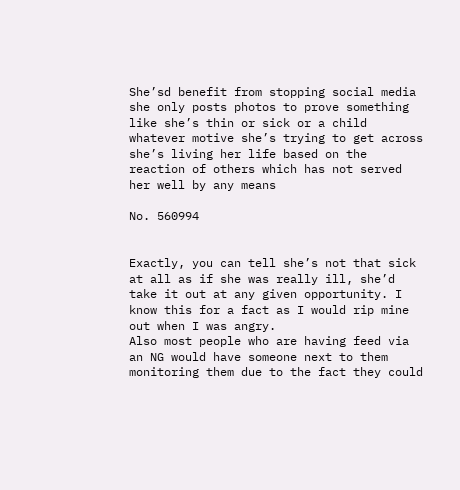She’sd benefit from stopping social media she only posts photos to prove something like she’s thin or sick or a child whatever motive she’s trying to get across she’s living her life based on the reaction of others which has not served her well by any means

No. 560994


Exactly, you can tell she’s not that sick at all as if she was really ill, she’d take it out at any given opportunity. I know this for a fact as I would rip mine out when I was angry.
Also most people who are having feed via an NG would have someone next to them monitoring them due to the fact they could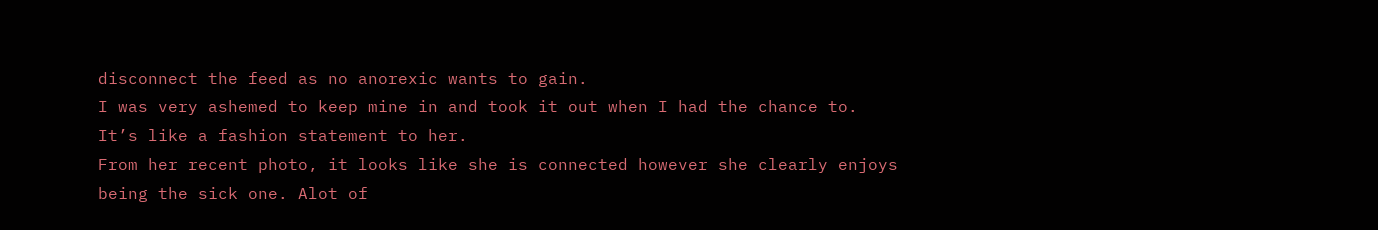disconnect the feed as no anorexic wants to gain.
I was very ashemed to keep mine in and took it out when I had the chance to.
It’s like a fashion statement to her.
From her recent photo, it looks like she is connected however she clearly enjoys being the sick one. Alot of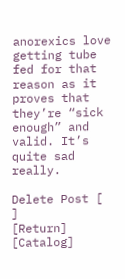anorexics love getting tube fed for that reason as it proves that they’re “sick enough” and valid. It’s quite sad really.

Delete Post [ ]
[Return] [Catalog]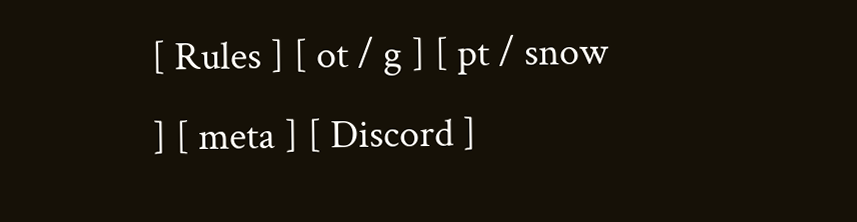[ Rules ] [ ot / g ] [ pt / snow ] [ meta ] [ Discord ]